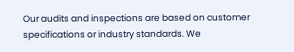Our audits and inspections are based on customer specifications or industry standards. We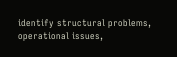identify structural problems, operational issues,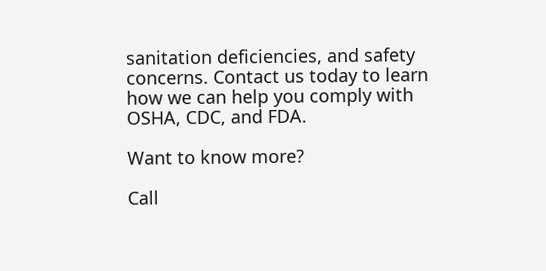sanitation deficiencies, and safety concerns. Contact us today to learn how we can help you comply with OSHA, CDC, and FDA.

Want to know more?

Call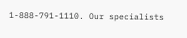1-888-791-1110. Our specialists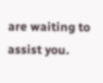are waiting to assist you.